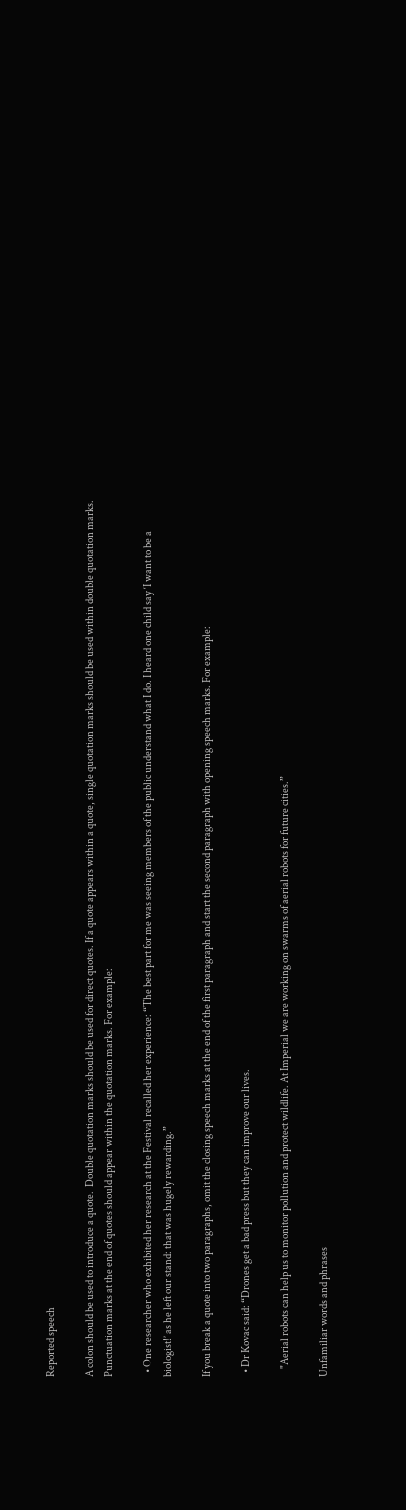Reported speech

A colon should be used to introduce a quote.  Double quotation marks should be used for direct quotes. If a quote appears within a quote, single quotation marks should be used within double quotation marks. Punctuation marks at the end of quotes should appear within the quotation marks. For example:

  • One researcher who exhibited her research at the Festival recalled her experience: “The best part for me was seeing members of the public understand what I do. I heard one child say ‘I want to be a biologist!’ as he left our stand: that was hugely rewarding.”

If you break a quote into two paragraphs, omit the closing speech marks at the end of the first paragraph and start the second paragraph with opening speech marks. For example:

  • Dr Kovac said: “Drones get a bad press but they can improve our lives.

    "Aerial robots can help us to monitor pollution and protect wildlife. At Imperial we are working on swarms of aerial robots for future cities.”

Unfamiliar words and phrases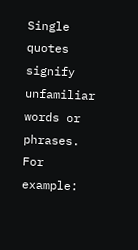Single quotes signify unfamiliar words or phrases. For example: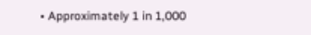• Approximately 1 in 1,000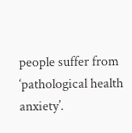people suffer from ‘pathological health anxiety’.